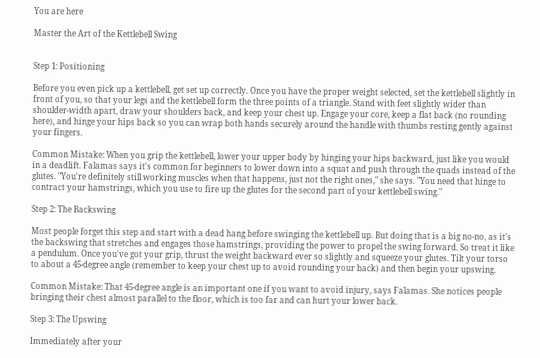You are here

Master the Art of the Kettlebell Swing


Step 1: Positioning

Before you even pick up a kettlebell, get set up correctly. Once you have the proper weight selected, set the kettlebell slightly in front of you, so that your legs and the kettlebell form the three points of a triangle. Stand with feet slightly wider than shoulder-width apart, draw your shoulders back, and keep your chest up. Engage your core, keep a flat back (no rounding here), and hinge your hips back so you can wrap both hands securely around the handle with thumbs resting gently against your fingers.

Common Mistake: When you grip the kettlebell, lower your upper body by hinging your hips backward, just like you would in a deadlift. Falamas says it's common for beginners to lower down into a squat and push through the quads instead of the glutes. "You're definitely still working muscles when that happens, just not the right ones," she says. "You need that hinge to contract your hamstrings, which you use to fire up the glutes for the second part of your kettlebell swing."

Step 2: The Backswing

Most people forget this step and start with a dead hang before swinging the kettlebell up. But doing that is a big no-no, as it's the backswing that stretches and engages those hamstrings, providing the power to propel the swing forward. So treat it like a pendulum. Once you've got your grip, thrust the weight backward ever so slightly and squeeze your glutes. Tilt your torso to about a 45-degree angle (remember to keep your chest up to avoid rounding your back) and then begin your upswing.

Common Mistake: That 45-degree angle is an important one if you want to avoid injury, says Falamas. She notices people bringing their chest almost parallel to the floor, which is too far and can hurt your lower back.

Step 3: The Upswing

Immediately after your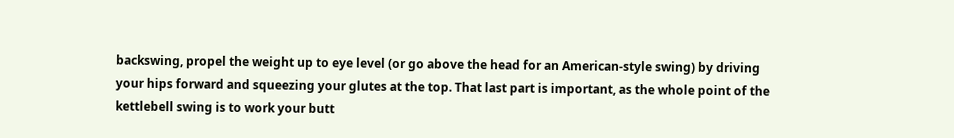backswing, propel the weight up to eye level (or go above the head for an American-style swing) by driving your hips forward and squeezing your glutes at the top. That last part is important, as the whole point of the kettlebell swing is to work your butt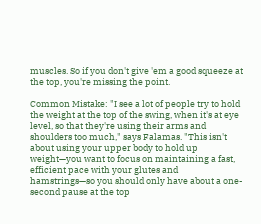muscles. So if you don't give 'em a good squeeze at the top, you're missing the point.

Common Mistake: "I see a lot of people try to hold the weight at the top of the swing, when it's at eye level, so that they're using their arms and shoulders too much," says Falamas. "This isn't about using your upper body to hold up weight—you want to focus on maintaining a fast, efficient pace with your glutes and hamstrings—so you should only have about a one-second pause at the top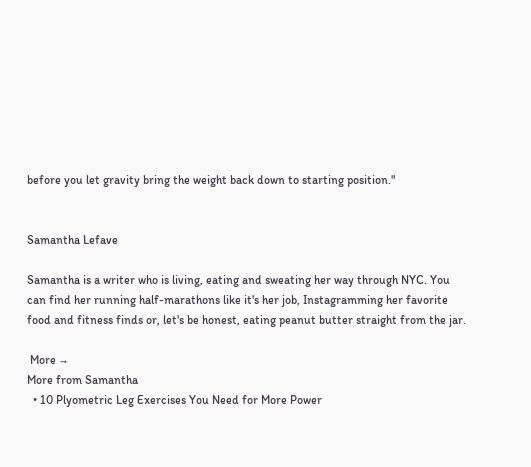before you let gravity bring the weight back down to starting position."


Samantha Lefave

Samantha is a writer who is living, eating and sweating her way through NYC. You can find her running half-marathons like it's her job, Instagramming her favorite food and fitness finds or, let's be honest, eating peanut butter straight from the jar.

 More →
More from Samantha
  • 10 Plyometric Leg Exercises You Need for More Power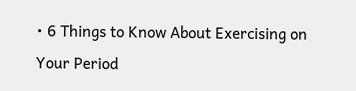• 6 Things to Know About Exercising on Your Period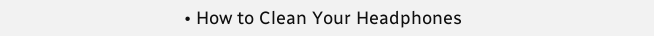• How to Clean Your Headphones